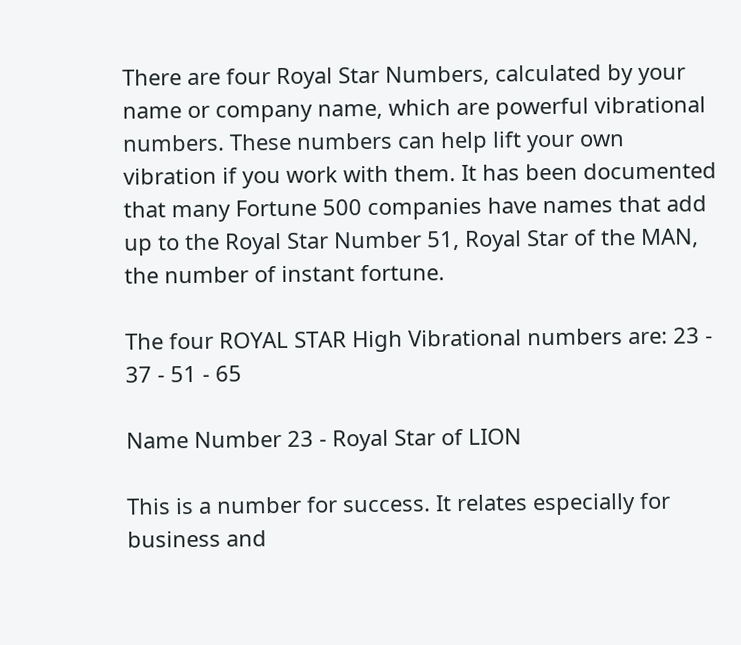There are four Royal Star Numbers, calculated by your name or company name, which are powerful vibrational numbers. These numbers can help lift your own vibration if you work with them. It has been documented that many Fortune 500 companies have names that add up to the Royal Star Number 51, Royal Star of the MAN, the number of instant fortune.

The four ROYAL STAR High Vibrational numbers are: 23 - 37 - 51 - 65

Name Number 23 - Royal Star of LION

This is a number for success. It relates especially for business and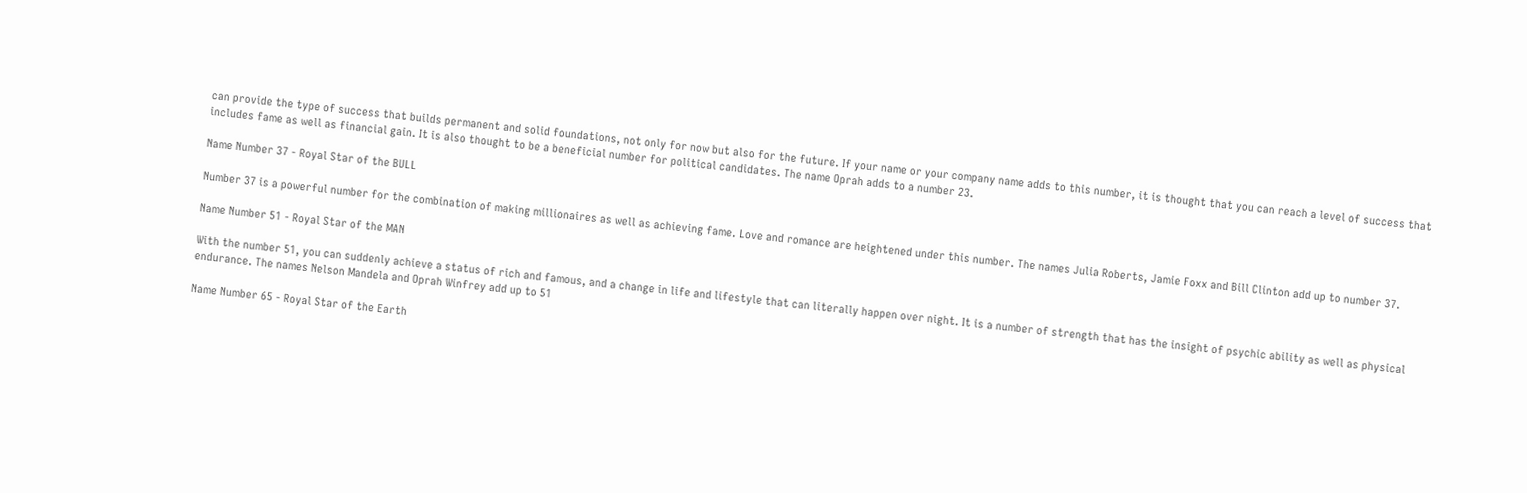can provide the type of success that builds permanent and solid foundations, not only for now but also for the future. If your name or your company name adds to this number, it is thought that you can reach a level of success that includes fame as well as financial gain. It is also thought to be a beneficial number for political candidates. The name Oprah adds to a number 23.

Name Number 37 - Royal Star of the BULL

Number 37 is a powerful number for the combination of making millionaires as well as achieving fame. Love and romance are heightened under this number. The names Julia Roberts, Jamie Foxx and Bill Clinton add up to number 37.

Name Number 51 - Royal Star of the MAN

With the number 51, you can suddenly achieve a status of rich and famous, and a change in life and lifestyle that can literally happen over night. It is a number of strength that has the insight of psychic ability as well as physical endurance. The names Nelson Mandela and Oprah Winfrey add up to 51

Name Number 65 - Royal Star of the Earth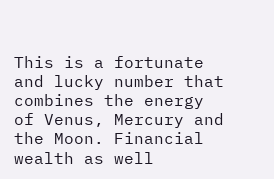This is a fortunate and lucky number that combines the energy of Venus, Mercury and the Moon. Financial wealth as well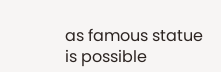as famous statue is possible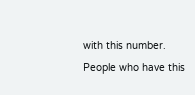with this number. People who have this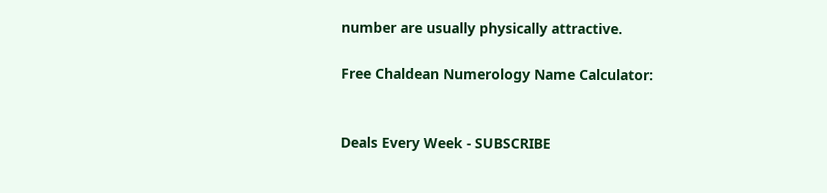number are usually physically attractive.

Free Chaldean Numerology Name Calculator:


Deals Every Week - SUBSCRIBE